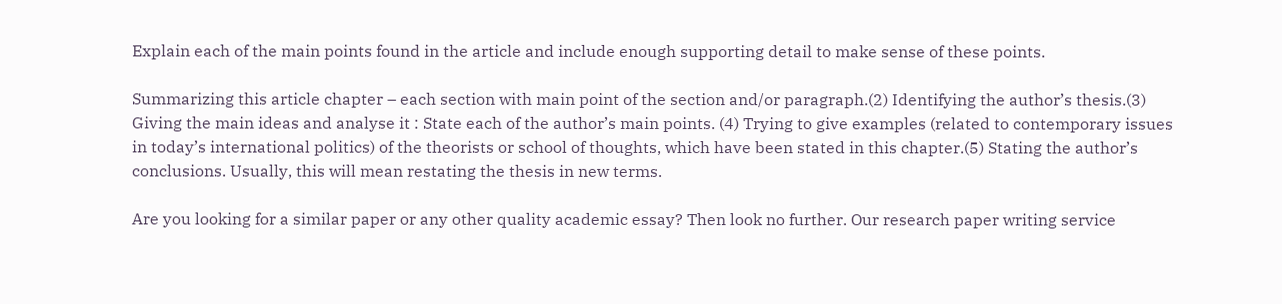Explain each of the main points found in the article and include enough supporting detail to make sense of these points.

Summarizing this article chapter – each section with main point of the section and/or paragraph.(2) Identifying the author’s thesis.(3) Giving the main ideas and analyse it : State each of the author’s main points. (4) Trying to give examples (related to contemporary issues in today’s international politics) of the theorists or school of thoughts, which have been stated in this chapter.(5) Stating the author’s conclusions. Usually, this will mean restating the thesis in new terms.

Are you looking for a similar paper or any other quality academic essay? Then look no further. Our research paper writing service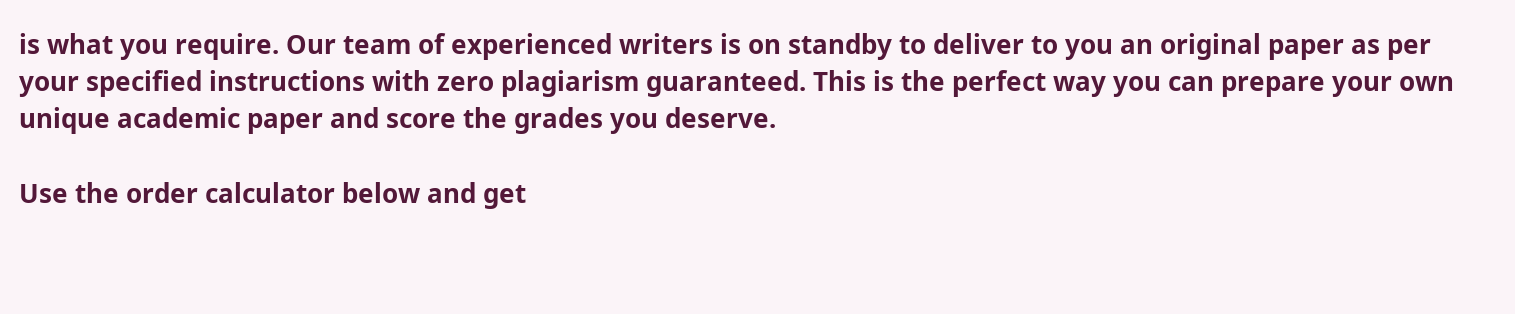is what you require. Our team of experienced writers is on standby to deliver to you an original paper as per your specified instructions with zero plagiarism guaranteed. This is the perfect way you can prepare your own unique academic paper and score the grades you deserve.

Use the order calculator below and get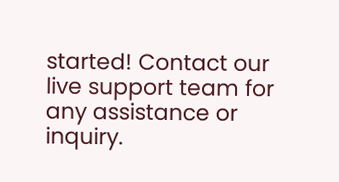started! Contact our live support team for any assistance or inquiry.